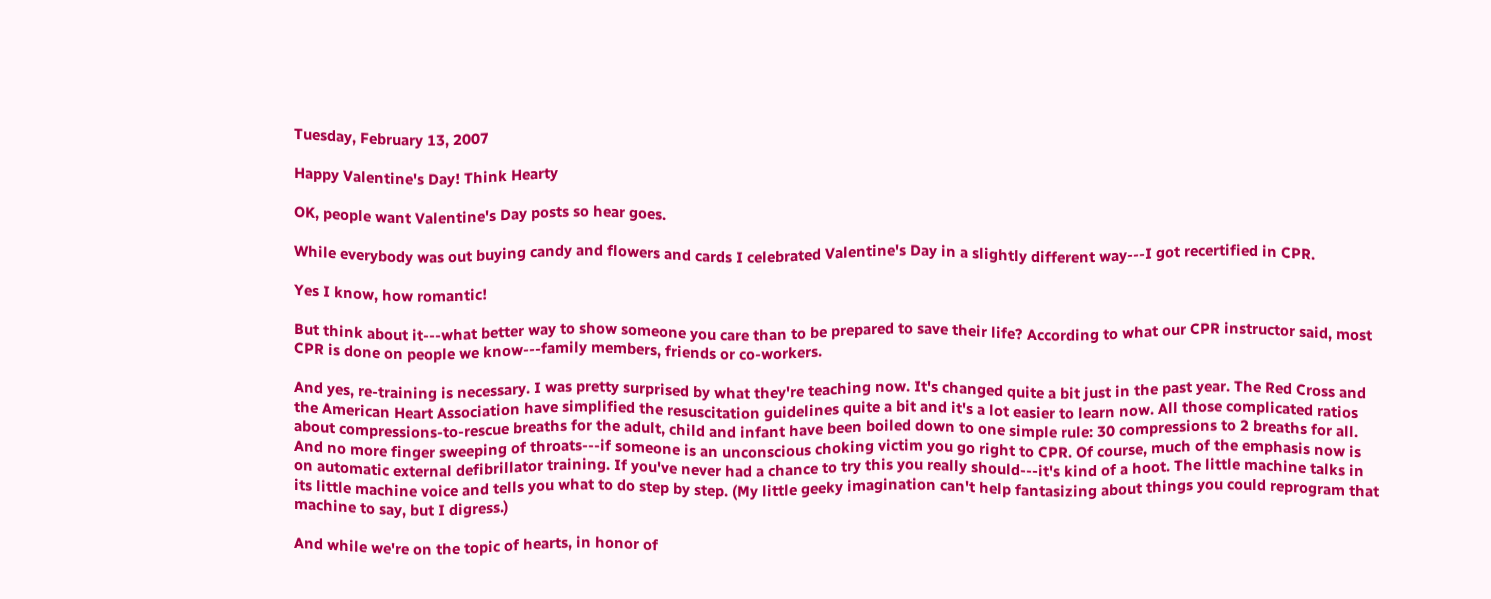Tuesday, February 13, 2007

Happy Valentine's Day! Think Hearty

OK, people want Valentine's Day posts so hear goes.

While everybody was out buying candy and flowers and cards I celebrated Valentine's Day in a slightly different way---I got recertified in CPR.

Yes I know, how romantic!

But think about it---what better way to show someone you care than to be prepared to save their life? According to what our CPR instructor said, most CPR is done on people we know---family members, friends or co-workers.

And yes, re-training is necessary. I was pretty surprised by what they're teaching now. It's changed quite a bit just in the past year. The Red Cross and the American Heart Association have simplified the resuscitation guidelines quite a bit and it's a lot easier to learn now. All those complicated ratios about compressions-to-rescue breaths for the adult, child and infant have been boiled down to one simple rule: 30 compressions to 2 breaths for all. And no more finger sweeping of throats---if someone is an unconscious choking victim you go right to CPR. Of course, much of the emphasis now is on automatic external defibrillator training. If you've never had a chance to try this you really should---it's kind of a hoot. The little machine talks in its little machine voice and tells you what to do step by step. (My little geeky imagination can't help fantasizing about things you could reprogram that machine to say, but I digress.)

And while we're on the topic of hearts, in honor of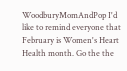WoodburyMomAndPop I'd like to remind everyone that February is Women's Heart Health month. Go the the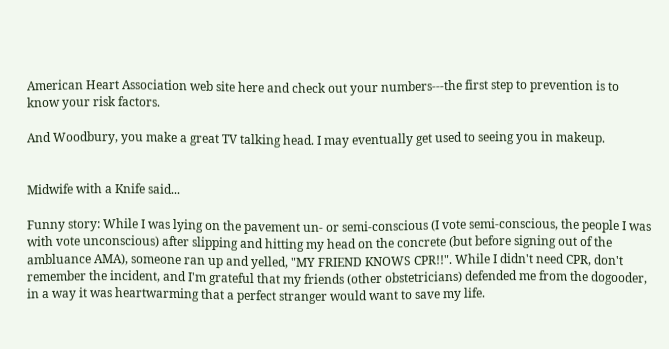American Heart Association web site here and check out your numbers---the first step to prevention is to know your risk factors.

And Woodbury, you make a great TV talking head. I may eventually get used to seeing you in makeup.


Midwife with a Knife said...

Funny story: While I was lying on the pavement un- or semi-conscious (I vote semi-conscious, the people I was with vote unconscious) after slipping and hitting my head on the concrete (but before signing out of the ambluance AMA), someone ran up and yelled, "MY FRIEND KNOWS CPR!!". While I didn't need CPR, don't remember the incident, and I'm grateful that my friends (other obstetricians) defended me from the dogooder, in a way it was heartwarming that a perfect stranger would want to save my life.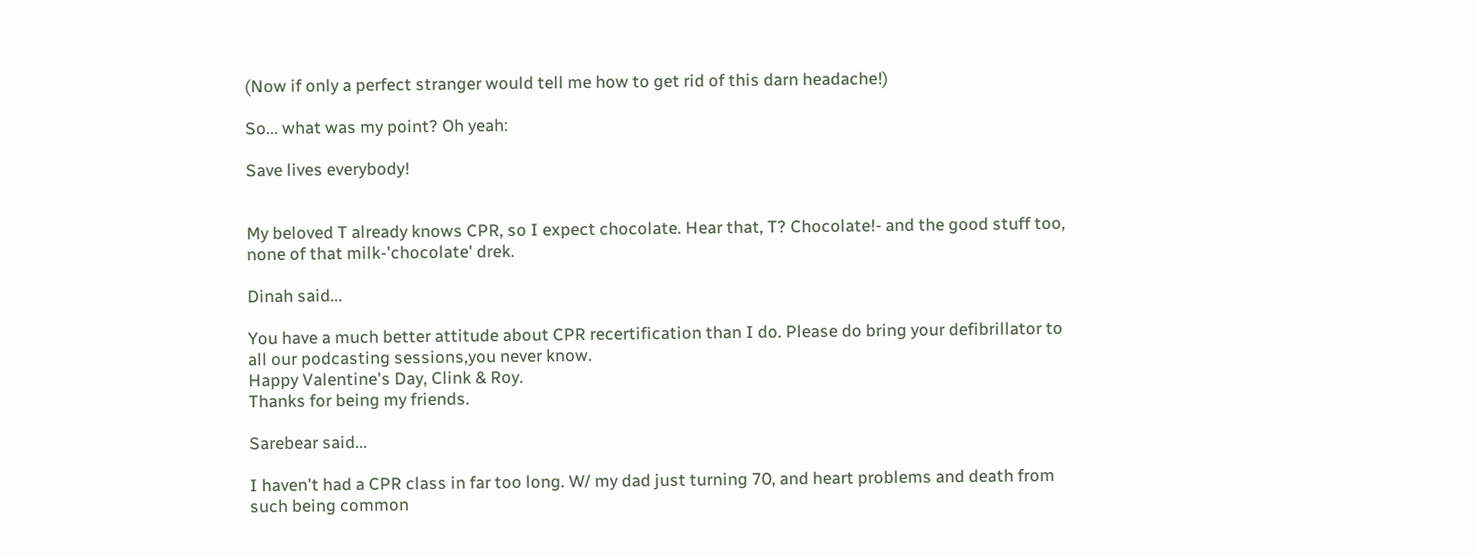(Now if only a perfect stranger would tell me how to get rid of this darn headache!)

So... what was my point? Oh yeah:

Save lives everybody!


My beloved T already knows CPR, so I expect chocolate. Hear that, T? Chocolate!- and the good stuff too, none of that milk-'chocolate' drek.

Dinah said...

You have a much better attitude about CPR recertification than I do. Please do bring your defibrillator to all our podcasting sessions,you never know.
Happy Valentine's Day, Clink & Roy.
Thanks for being my friends.

Sarebear said...

I haven't had a CPR class in far too long. W/ my dad just turning 70, and heart problems and death from such being common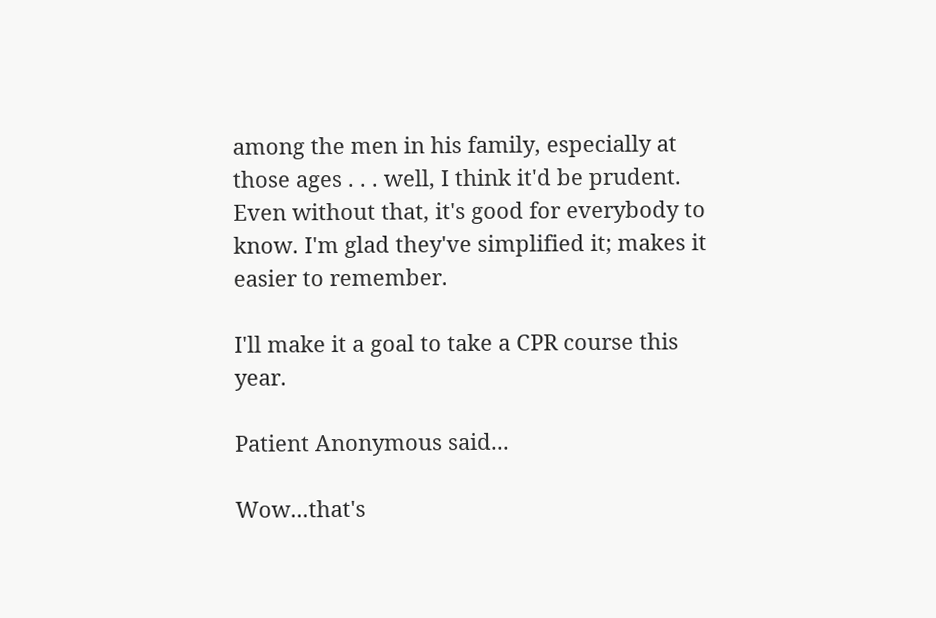among the men in his family, especially at those ages . . . well, I think it'd be prudent. Even without that, it's good for everybody to know. I'm glad they've simplified it; makes it easier to remember.

I'll make it a goal to take a CPR course this year.

Patient Anonymous said...

Wow...that's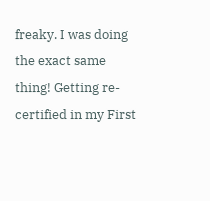freaky. I was doing the exact same thing! Getting re-certified in my First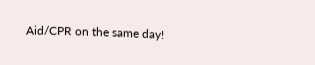Aid/CPR on the same day!